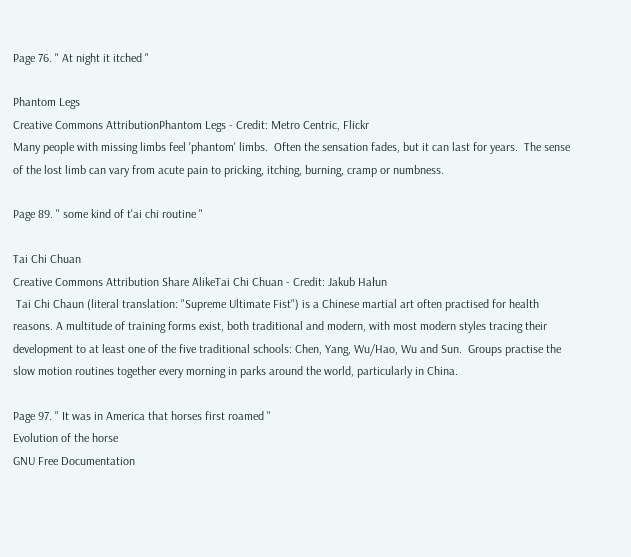Page 76. " At night it itched "

Phantom Legs
Creative Commons AttributionPhantom Legs - Credit: Metro Centric, Flickr
Many people with missing limbs feel 'phantom' limbs.  Often the sensation fades, but it can last for years.  The sense of the lost limb can vary from acute pain to pricking, itching, burning, cramp or numbness.

Page 89. " some kind of t'ai chi routine "

Tai Chi Chuan
Creative Commons Attribution Share AlikeTai Chi Chuan - Credit: Jakub Hałun
 Tai Chi Chaun (literal translation: "Supreme Ultimate Fist") is a Chinese martial art often practised for health reasons. A multitude of training forms exist, both traditional and modern, with most modern styles tracing their development to at least one of the five traditional schools: Chen, Yang, Wu/Hao, Wu and Sun.  Groups practise the slow motion routines together every morning in parks around the world, particularly in China.

Page 97. " It was in America that horses first roamed "
Evolution of the horse
GNU Free Documentation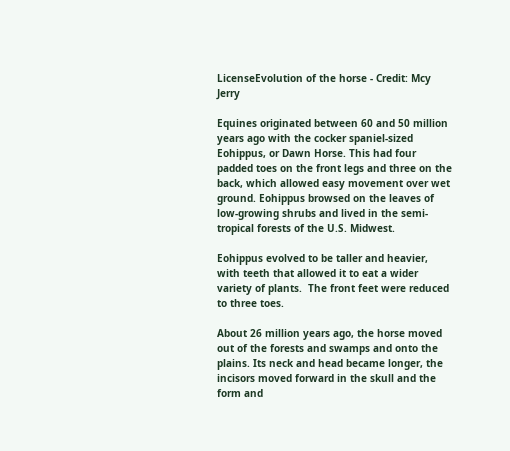LicenseEvolution of the horse - Credit: Mcy Jerry

Equines originated between 60 and 50 million years ago with the cocker spaniel-sized Eohippus, or Dawn Horse. This had four padded toes on the front legs and three on the back, which allowed easy movement over wet ground. Eohippus browsed on the leaves of low-growing shrubs and lived in the semi-tropical forests of the U.S. Midwest.

Eohippus evolved to be taller and heavier, with teeth that allowed it to eat a wider variety of plants.  The front feet were reduced to three toes.

About 26 million years ago, the horse moved out of the forests and swamps and onto the plains. Its neck and head became longer, the incisors moved forward in the skull and the form and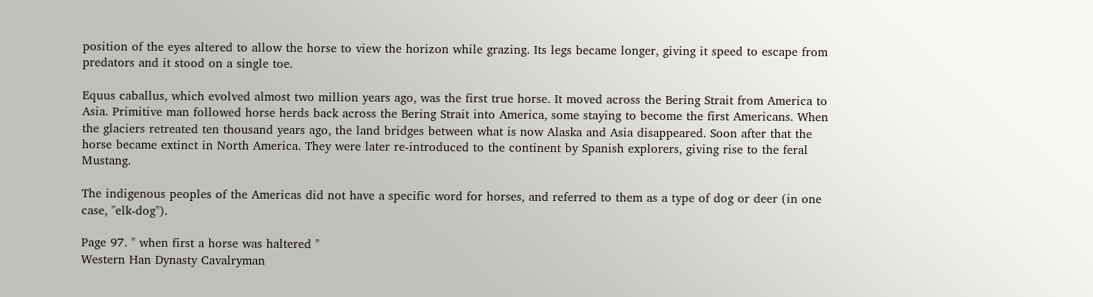position of the eyes altered to allow the horse to view the horizon while grazing. Its legs became longer, giving it speed to escape from predators and it stood on a single toe.

Equus caballus, which evolved almost two million years ago, was the first true horse. It moved across the Bering Strait from America to Asia. Primitive man followed horse herds back across the Bering Strait into America, some staying to become the first Americans. When the glaciers retreated ten thousand years ago, the land bridges between what is now Alaska and Asia disappeared. Soon after that the horse became extinct in North America. They were later re-introduced to the continent by Spanish explorers, giving rise to the feral Mustang.

The indigenous peoples of the Americas did not have a specific word for horses, and referred to them as a type of dog or deer (in one case, "elk-dog").

Page 97. " when first a horse was haltered "
Western Han Dynasty Cavalryman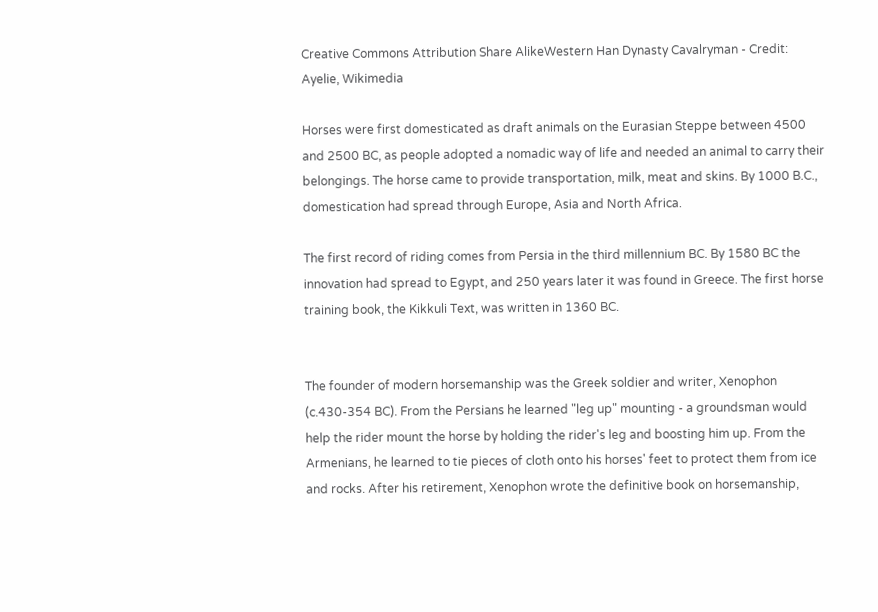Creative Commons Attribution Share AlikeWestern Han Dynasty Cavalryman - Credit: Ayelie, Wikimedia

Horses were first domesticated as draft animals on the Eurasian Steppe between 4500 and 2500 BC, as people adopted a nomadic way of life and needed an animal to carry their belongings. The horse came to provide transportation, milk, meat and skins. By 1000 B.C., domestication had spread through Europe, Asia and North Africa.

The first record of riding comes from Persia in the third millennium BC. By 1580 BC the innovation had spread to Egypt, and 250 years later it was found in Greece. The first horse training book, the Kikkuli Text, was written in 1360 BC.


The founder of modern horsemanship was the Greek soldier and writer, Xenophon (c.430-354 BC). From the Persians he learned "leg up" mounting - a groundsman would help the rider mount the horse by holding the rider's leg and boosting him up. From the Armenians, he learned to tie pieces of cloth onto his horses' feet to protect them from ice and rocks. After his retirement, Xenophon wrote the definitive book on horsemanship,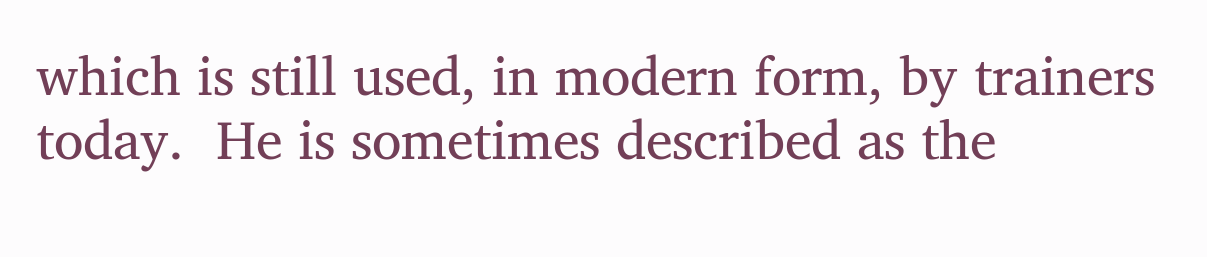which is still used, in modern form, by trainers today.  He is sometimes described as the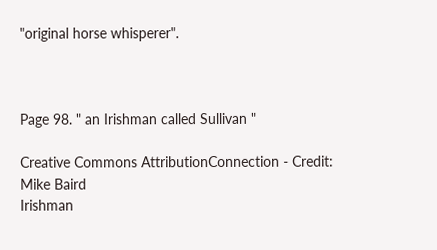"original horse whisperer".



Page 98. " an Irishman called Sullivan "

Creative Commons AttributionConnection - Credit: Mike Baird
Irishman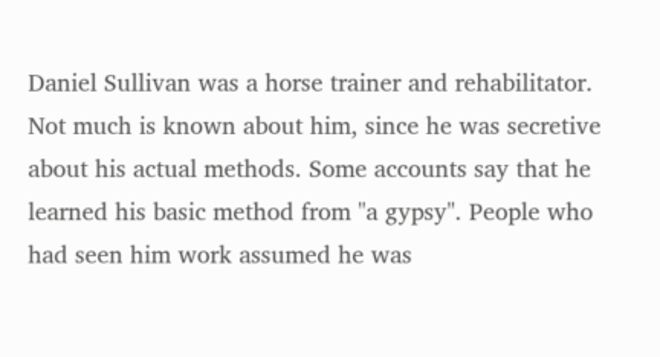Daniel Sullivan was a horse trainer and rehabilitator. Not much is known about him, since he was secretive about his actual methods. Some accounts say that he learned his basic method from "a gypsy". People who had seen him work assumed he was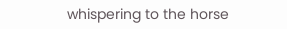whispering to the horse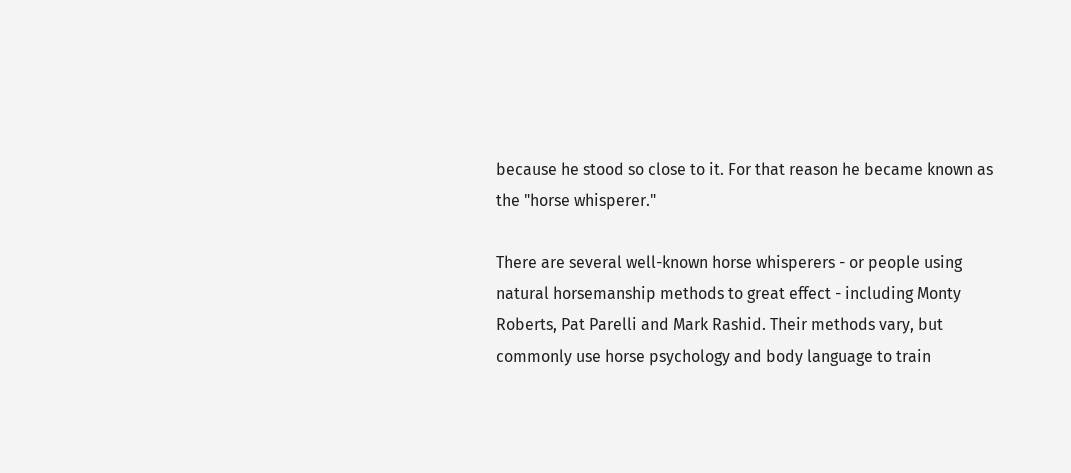because he stood so close to it. For that reason he became known as the "horse whisperer."

There are several well-known horse whisperers - or people using natural horsemanship methods to great effect - including Monty Roberts, Pat Parelli and Mark Rashid. Their methods vary, but commonly use horse psychology and body language to train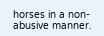horses in a non-abusive manner.